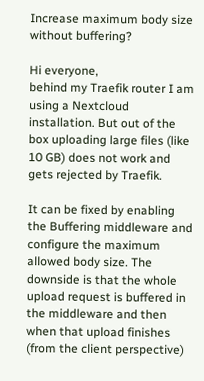Increase maximum body size without buffering?

Hi everyone,
behind my Traefik router I am using a Nextcloud installation. But out of the box uploading large files (like 10 GB) does not work and gets rejected by Traefik.

It can be fixed by enabling the Buffering middleware and configure the maximum allowed body size. The downside is that the whole upload request is buffered in the middleware and then when that upload finishes (from the client perspective)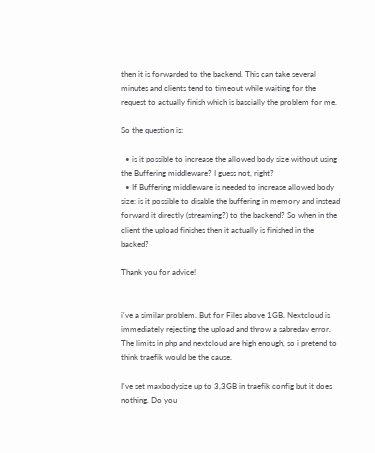then it is forwarded to the backend. This can take several minutes and clients tend to timeout while waiting for the request to actually finish which is bascially the problem for me.

So the question is:

  • is it possible to increase the allowed body size without using the Buffering middleware? I guess not, right?
  • If Buffering middleware is needed to increase allowed body size: is it possible to disable the buffering in memory and instead forward it directly (streaming?) to the backend? So when in the client the upload finishes then it actually is finished in the backed?

Thank you for advice!


i've a similar problem. But for Files above 1GB. Nextcloud is immediately rejecting the upload and throw a sabredav error. The limits in php and nextcloud are high enough, so i pretend to think traefik would be the cause.

I've set maxbodysize up to 3,3GB in traefik config but it does nothing. Do you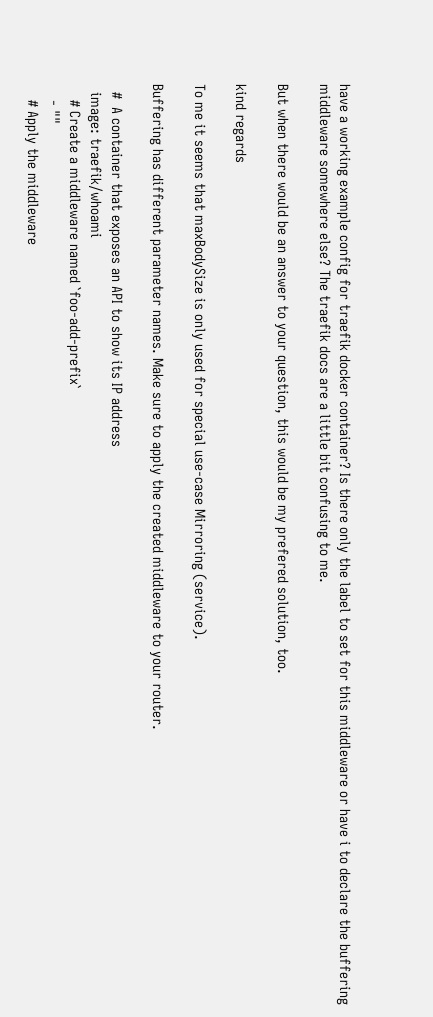have a working example config for traefik docker container? Is there only the label to set for this middleware or have i to declare the buffering middleware somewhere else? The traefik docs are a little bit confusing to me.

But when there would be an answer to your question, this would be my prefered solution, too.

kind regards

To me it seems that maxBodySize is only used for special use-case Mirroring (service).

Buffering has different parameter names. Make sure to apply the created middleware to your router.

  #  A container that exposes an API to show its IP address
  image: traefik/whoami
    # Create a middleware named `foo-add-prefix`
    - ""
    # Apply the middleware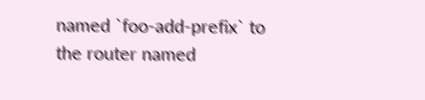named `foo-add-prefix` to the router named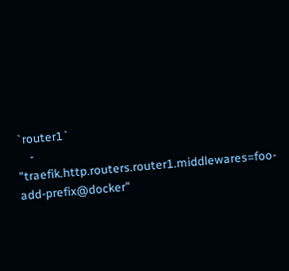`router1`
    - "traefik.http.routers.router1.middlewares=foo-add-prefix@docker"